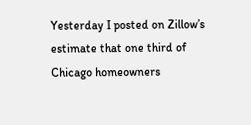Yesterday I posted on Zillow’s estimate that one third of Chicago homeowners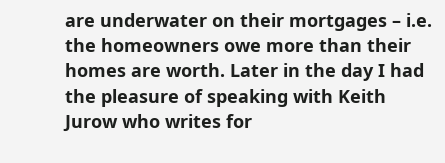are underwater on their mortgages – i.e. the homeowners owe more than their homes are worth. Later in the day I had the pleasure of speaking with Keith Jurow who writes for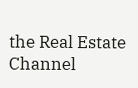the Real Estate Channel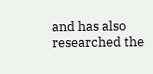and has also researched the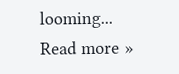looming... Read more »